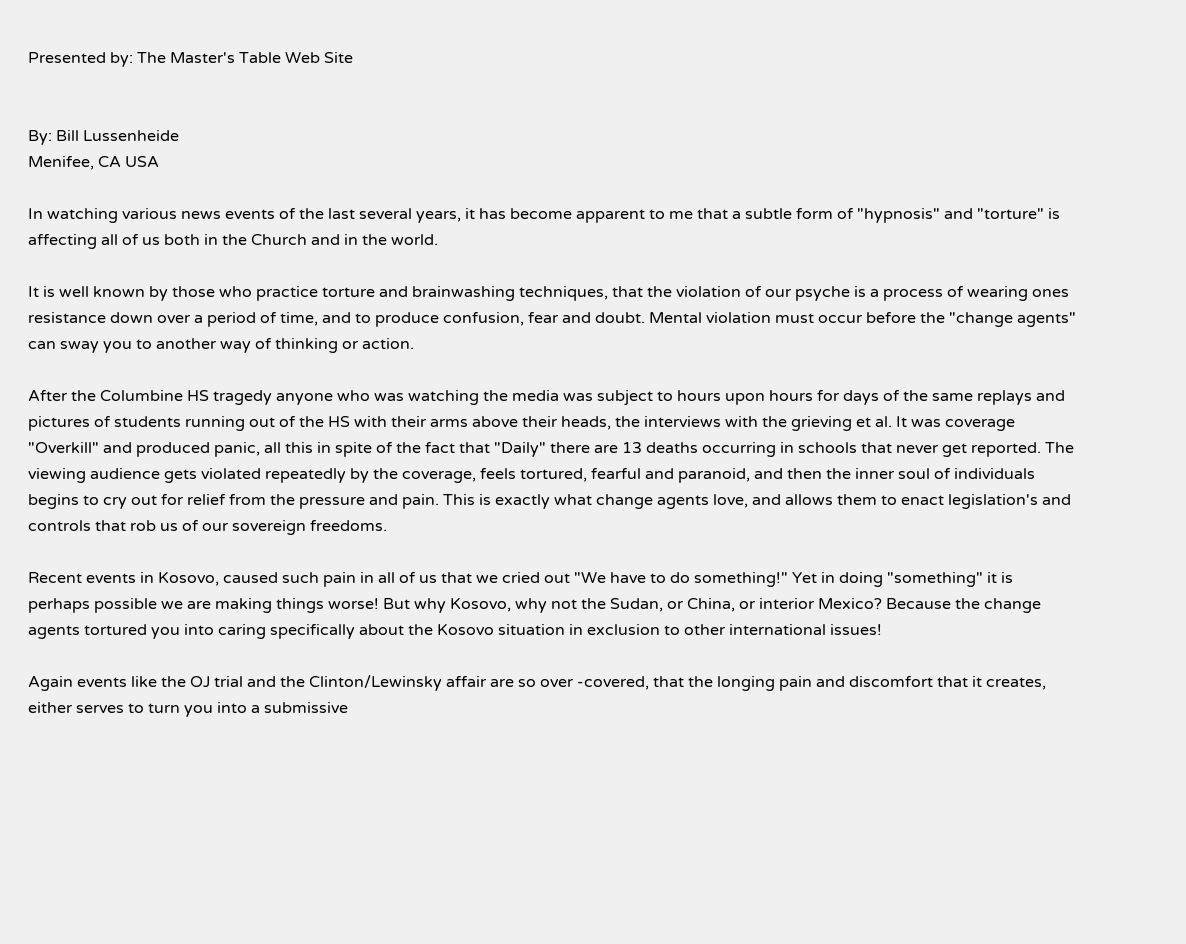Presented by: The Master's Table Web Site


By: Bill Lussenheide
Menifee, CA USA

In watching various news events of the last several years, it has become apparent to me that a subtle form of "hypnosis" and "torture" is affecting all of us both in the Church and in the world.

It is well known by those who practice torture and brainwashing techniques, that the violation of our psyche is a process of wearing ones resistance down over a period of time, and to produce confusion, fear and doubt. Mental violation must occur before the "change agents" can sway you to another way of thinking or action.

After the Columbine HS tragedy anyone who was watching the media was subject to hours upon hours for days of the same replays and pictures of students running out of the HS with their arms above their heads, the interviews with the grieving et al. It was coverage "Overkill" and produced panic, all this in spite of the fact that "Daily" there are 13 deaths occurring in schools that never get reported. The viewing audience gets violated repeatedly by the coverage, feels tortured, fearful and paranoid, and then the inner soul of individuals begins to cry out for relief from the pressure and pain. This is exactly what change agents love, and allows them to enact legislation's and controls that rob us of our sovereign freedoms.

Recent events in Kosovo, caused such pain in all of us that we cried out "We have to do something!" Yet in doing "something" it is perhaps possible we are making things worse! But why Kosovo, why not the Sudan, or China, or interior Mexico? Because the change agents tortured you into caring specifically about the Kosovo situation in exclusion to other international issues!

Again events like the OJ trial and the Clinton/Lewinsky affair are so over -covered, that the longing pain and discomfort that it creates, either serves to turn you into a submissive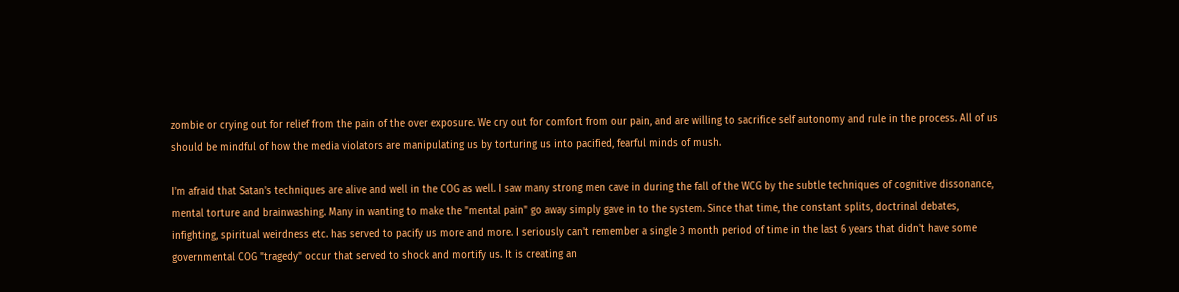zombie or crying out for relief from the pain of the over exposure. We cry out for comfort from our pain, and are willing to sacrifice self autonomy and rule in the process. All of us should be mindful of how the media violators are manipulating us by torturing us into pacified, fearful minds of mush.

I'm afraid that Satan's techniques are alive and well in the COG as well. I saw many strong men cave in during the fall of the WCG by the subtle techniques of cognitive dissonance, mental torture and brainwashing. Many in wanting to make the "mental pain" go away simply gave in to the system. Since that time, the constant splits, doctrinal debates, infighting, spiritual weirdness etc. has served to pacify us more and more. I seriously can't remember a single 3 month period of time in the last 6 years that didn't have some governmental COG "tragedy" occur that served to shock and mortify us. It is creating an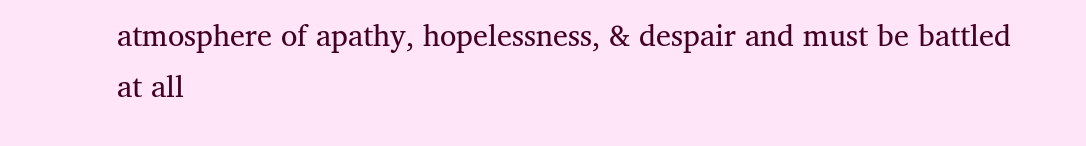atmosphere of apathy, hopelessness, & despair and must be battled at all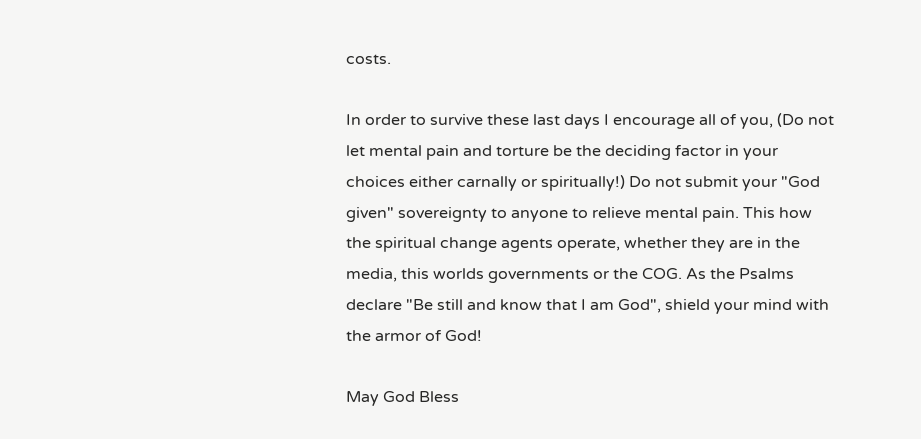costs.

In order to survive these last days I encourage all of you, (Do not let mental pain and torture be the deciding factor in your choices either carnally or spiritually!) Do not submit your "God given" sovereignty to anyone to relieve mental pain. This how the spiritual change agents operate, whether they are in the media, this worlds governments or the COG. As the Psalms declare "Be still and know that I am God", shield your mind with the armor of God!

May God Bless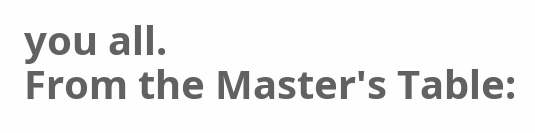you all.
From the Master's Table: